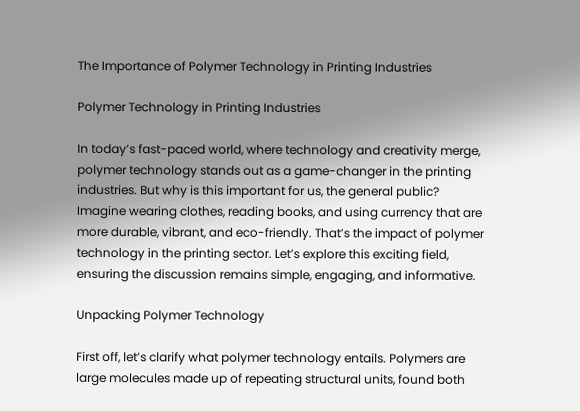The Importance of Polymer Technology in Printing Industries

Polymer Technology in Printing Industries

In today’s fast-paced world, where technology and creativity merge, polymer technology stands out as a game-changer in the printing industries. But why is this important for us, the general public? Imagine wearing clothes, reading books, and using currency that are more durable, vibrant, and eco-friendly. That’s the impact of polymer technology in the printing sector. Let’s explore this exciting field, ensuring the discussion remains simple, engaging, and informative.

Unpacking Polymer Technology

First off, let’s clarify what polymer technology entails. Polymers are large molecules made up of repeating structural units, found both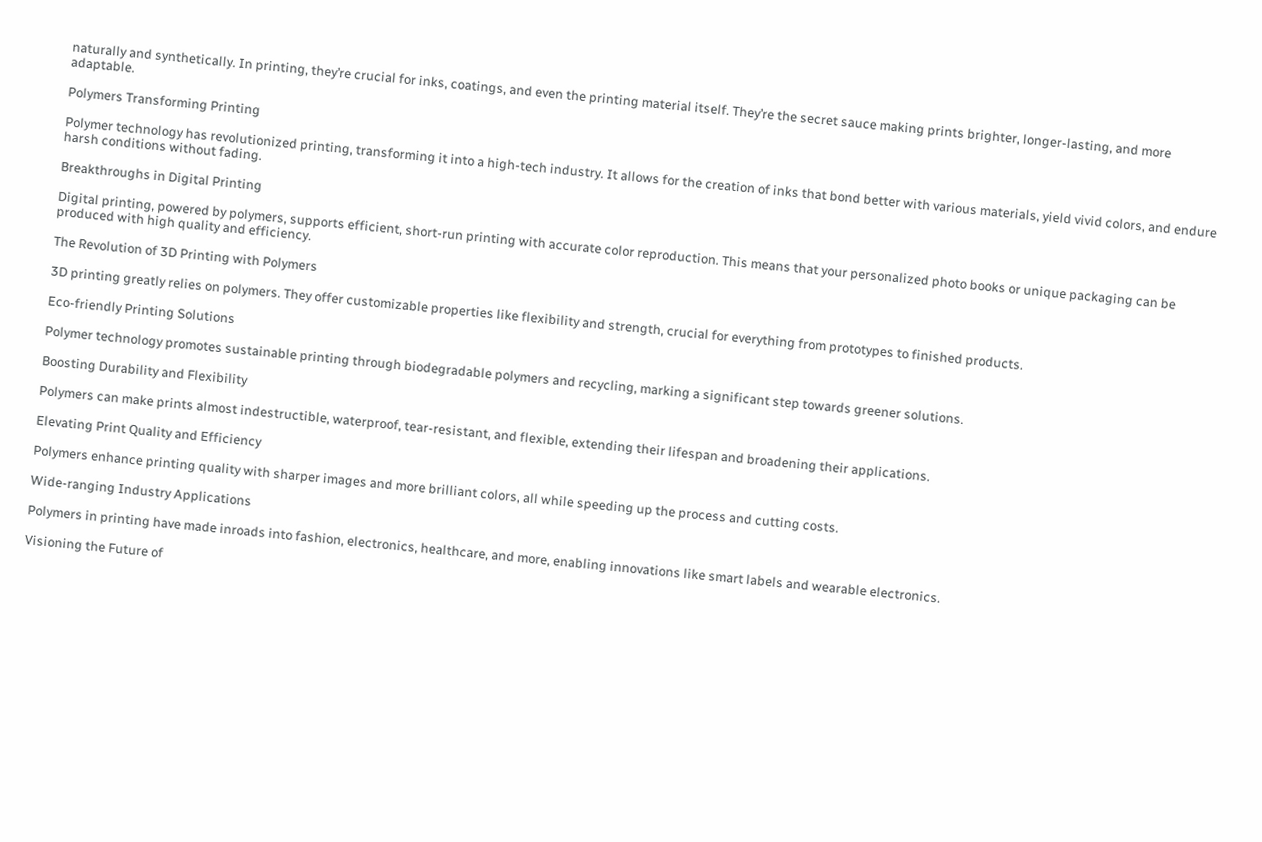naturally and synthetically. In printing, they’re crucial for inks, coatings, and even the printing material itself. They’re the secret sauce making prints brighter, longer-lasting, and more adaptable.

Polymers Transforming Printing

Polymer technology has revolutionized printing, transforming it into a high-tech industry. It allows for the creation of inks that bond better with various materials, yield vivid colors, and endure harsh conditions without fading.

Breakthroughs in Digital Printing

Digital printing, powered by polymers, supports efficient, short-run printing with accurate color reproduction. This means that your personalized photo books or unique packaging can be produced with high quality and efficiency.

The Revolution of 3D Printing with Polymers

3D printing greatly relies on polymers. They offer customizable properties like flexibility and strength, crucial for everything from prototypes to finished products.

Eco-friendly Printing Solutions

Polymer technology promotes sustainable printing through biodegradable polymers and recycling, marking a significant step towards greener solutions.

Boosting Durability and Flexibility

Polymers can make prints almost indestructible, waterproof, tear-resistant, and flexible, extending their lifespan and broadening their applications.

Elevating Print Quality and Efficiency

Polymers enhance printing quality with sharper images and more brilliant colors, all while speeding up the process and cutting costs.

Wide-ranging Industry Applications

Polymers in printing have made inroads into fashion, electronics, healthcare, and more, enabling innovations like smart labels and wearable electronics.

Visioning the Future of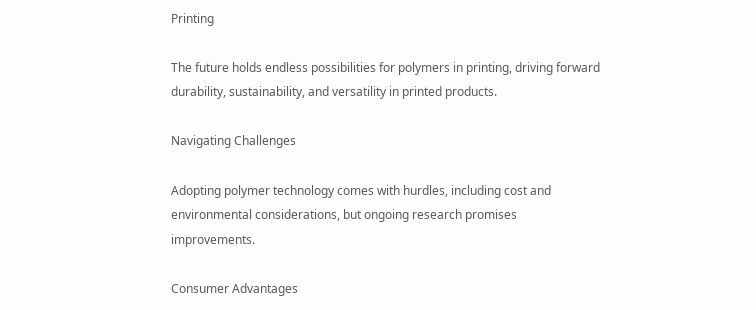Printing

The future holds endless possibilities for polymers in printing, driving forward durability, sustainability, and versatility in printed products.

Navigating Challenges

Adopting polymer technology comes with hurdles, including cost and environmental considerations, but ongoing research promises improvements.

Consumer Advantages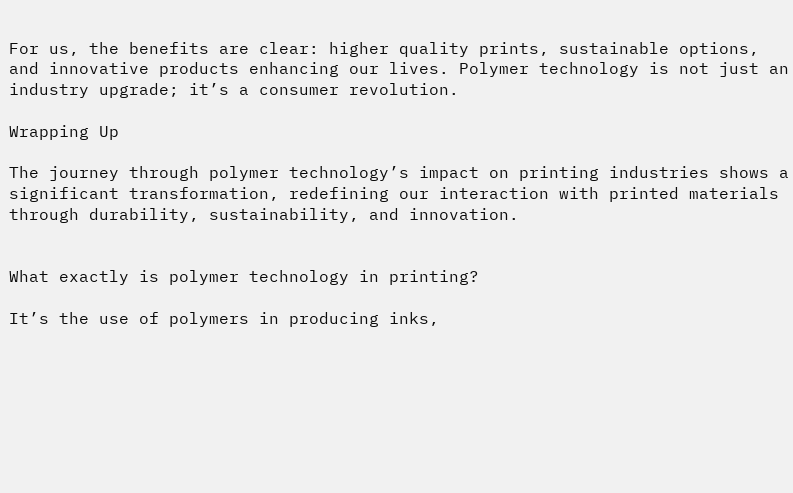For us, the benefits are clear: higher quality prints, sustainable options, and innovative products enhancing our lives. Polymer technology is not just an industry upgrade; it’s a consumer revolution.

Wrapping Up

The journey through polymer technology’s impact on printing industries shows a significant transformation, redefining our interaction with printed materials through durability, sustainability, and innovation.


What exactly is polymer technology in printing?

It’s the use of polymers in producing inks,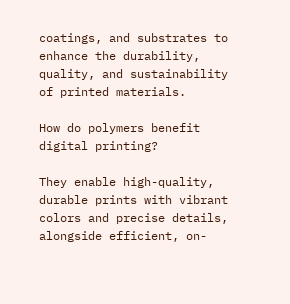coatings, and substrates to enhance the durability, quality, and sustainability of printed materials.

How do polymers benefit digital printing?

They enable high-quality, durable prints with vibrant colors and precise details, alongside efficient, on-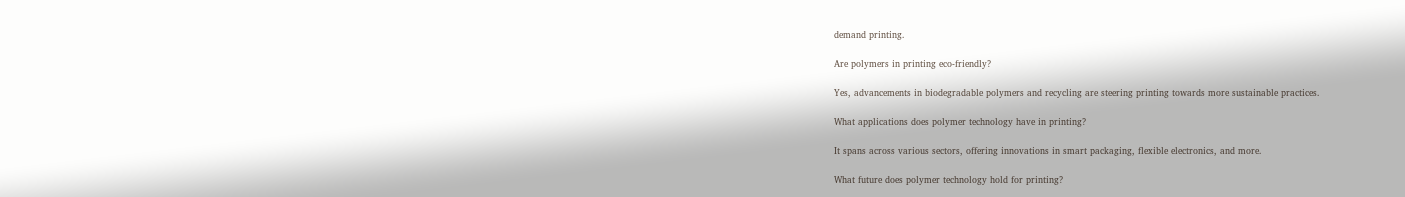demand printing.

Are polymers in printing eco-friendly?

Yes, advancements in biodegradable polymers and recycling are steering printing towards more sustainable practices.

What applications does polymer technology have in printing?

It spans across various sectors, offering innovations in smart packaging, flexible electronics, and more.

What future does polymer technology hold for printing?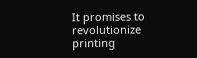It promises to revolutionize printing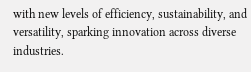with new levels of efficiency, sustainability, and versatility, sparking innovation across diverse industries.